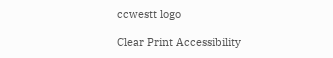ccwestt logo

Clear Print Accessibility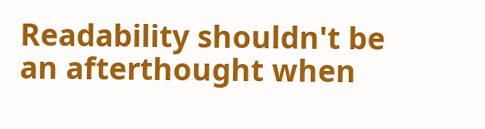Readability shouldn't be an afterthought when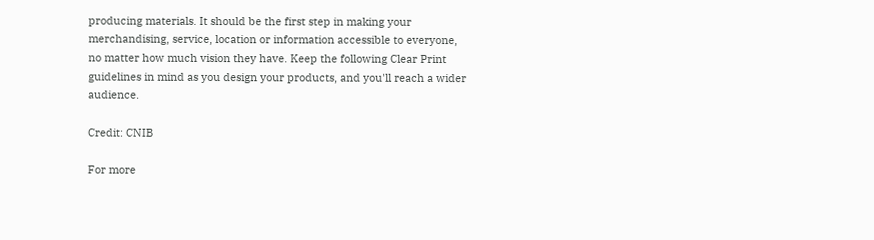producing materials. It should be the first step in making your merchandising, service, location or information accessible to everyone, no matter how much vision they have. Keep the following Clear Print guidelines in mind as you design your products, and you'll reach a wider audience.

Credit: CNIB

For more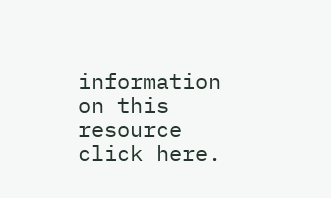information on this resource click here.